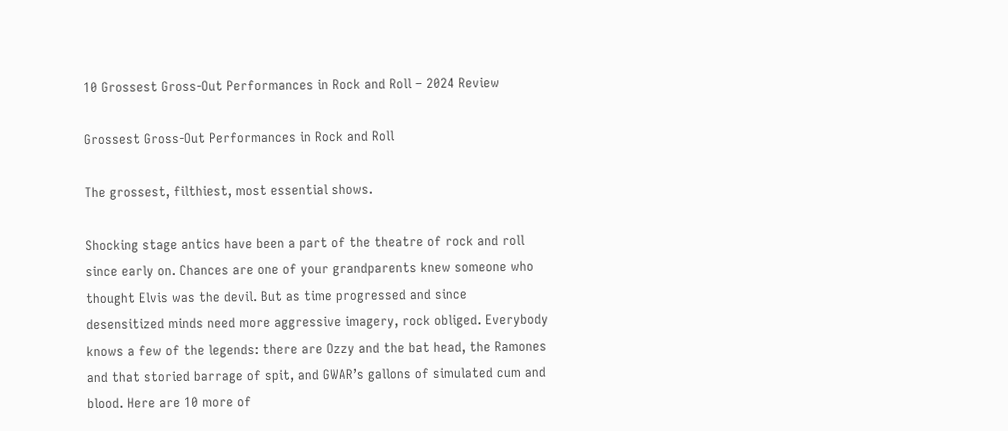10 Grossest Gross-Out Performances in Rock and Roll – 2024 Review

Grossest Gross-Out Performances in Rock and Roll

The grossest, filthiest, most essential shows.

Shocking stage antics have been a part of the theatre of rock and roll since early on. Chances are one of your grandparents knew someone who thought Elvis was the devil. But as time progressed and since desensitized minds need more aggressive imagery, rock obliged. Everybody knows a few of the legends: there are Ozzy and the bat head, the Ramones and that storied barrage of spit, and GWAR’s gallons of simulated cum and blood. Here are 10 more of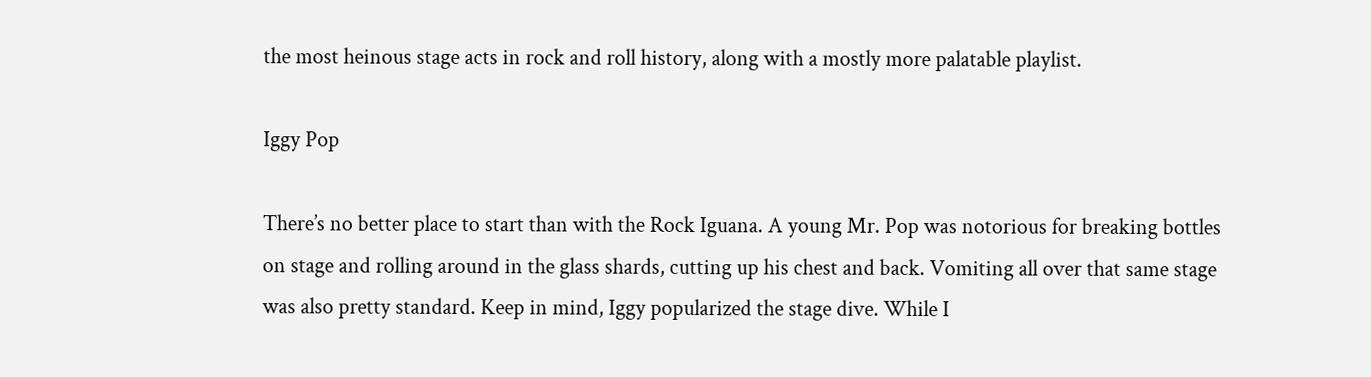the most heinous stage acts in rock and roll history, along with a mostly more palatable playlist.

Iggy Pop

There’s no better place to start than with the Rock Iguana. A young Mr. Pop was notorious for breaking bottles on stage and rolling around in the glass shards, cutting up his chest and back. Vomiting all over that same stage was also pretty standard. Keep in mind, Iggy popularized the stage dive. While I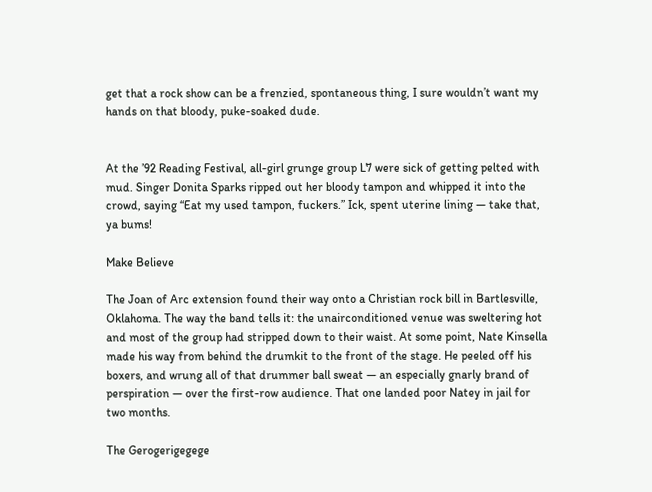get that a rock show can be a frenzied, spontaneous thing, I sure wouldn’t want my hands on that bloody, puke-soaked dude.


At the ’92 Reading Festival, all-girl grunge group L7 were sick of getting pelted with mud. Singer Donita Sparks ripped out her bloody tampon and whipped it into the crowd, saying “Eat my used tampon, fuckers.” Ick, spent uterine lining — take that, ya bums!

Make Believe

The Joan of Arc extension found their way onto a Christian rock bill in Bartlesville, Oklahoma. The way the band tells it: the unairconditioned venue was sweltering hot and most of the group had stripped down to their waist. At some point, Nate Kinsella made his way from behind the drumkit to the front of the stage. He peeled off his boxers, and wrung all of that drummer ball sweat — an especially gnarly brand of perspiration — over the first-row audience. That one landed poor Natey in jail for two months.

The Gerogerigegege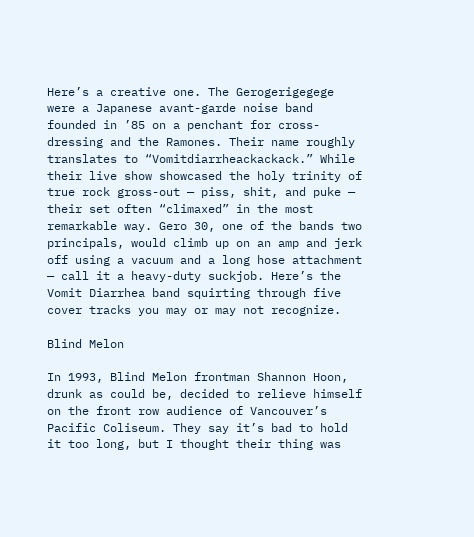Here’s a creative one. The Gerogerigegege were a Japanese avant-garde noise band founded in ’85 on a penchant for cross-dressing and the Ramones. Their name roughly translates to “Vomitdiarrheackackack.” While their live show showcased the holy trinity of true rock gross-out — piss, shit, and puke — their set often “climaxed” in the most remarkable way. Gero 30, one of the bands two principals, would climb up on an amp and jerk off using a vacuum and a long hose attachment — call it a heavy-duty suckjob. Here’s the Vomit Diarrhea band squirting through five cover tracks you may or may not recognize.

Blind Melon

In 1993, Blind Melon frontman Shannon Hoon, drunk as could be, decided to relieve himself on the front row audience of Vancouver’s Pacific Coliseum. They say it’s bad to hold it too long, but I thought their thing was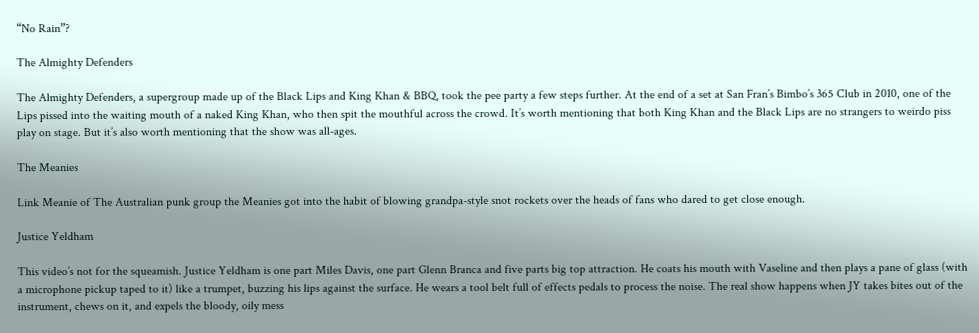“No Rain”?

The Almighty Defenders

The Almighty Defenders, a supergroup made up of the Black Lips and King Khan & BBQ, took the pee party a few steps further. At the end of a set at San Fran’s Bimbo’s 365 Club in 2010, one of the Lips pissed into the waiting mouth of a naked King Khan, who then spit the mouthful across the crowd. It’s worth mentioning that both King Khan and the Black Lips are no strangers to weirdo piss play on stage. But it’s also worth mentioning that the show was all-ages.

The Meanies

Link Meanie of The Australian punk group the Meanies got into the habit of blowing grandpa-style snot rockets over the heads of fans who dared to get close enough.

Justice Yeldham

This video’s not for the squeamish. Justice Yeldham is one part Miles Davis, one part Glenn Branca and five parts big top attraction. He coats his mouth with Vaseline and then plays a pane of glass (with a microphone pickup taped to it) like a trumpet, buzzing his lips against the surface. He wears a tool belt full of effects pedals to process the noise. The real show happens when JY takes bites out of the instrument, chews on it, and expels the bloody, oily mess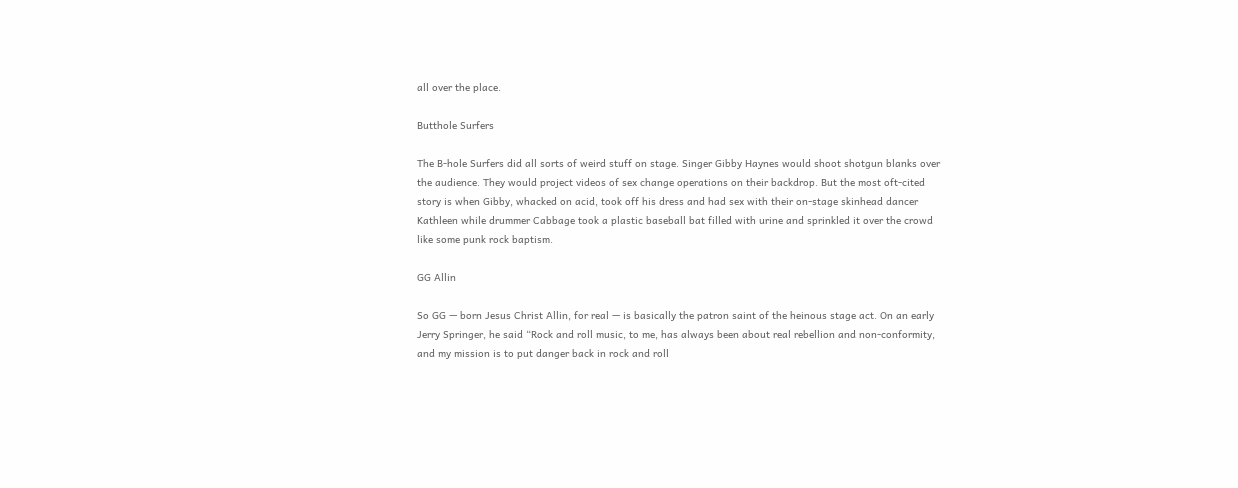all over the place.

Butthole Surfers

The B-hole Surfers did all sorts of weird stuff on stage. Singer Gibby Haynes would shoot shotgun blanks over the audience. They would project videos of sex change operations on their backdrop. But the most oft-cited story is when Gibby, whacked on acid, took off his dress and had sex with their on-stage skinhead dancer Kathleen while drummer Cabbage took a plastic baseball bat filled with urine and sprinkled it over the crowd like some punk rock baptism.

GG Allin

So GG — born Jesus Christ Allin, for real — is basically the patron saint of the heinous stage act. On an early Jerry Springer, he said “Rock and roll music, to me, has always been about real rebellion and non-conformity, and my mission is to put danger back in rock and roll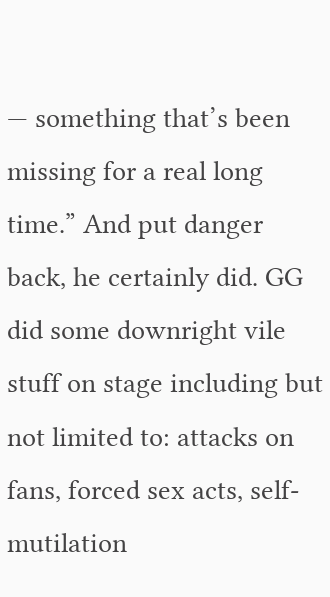— something that’s been missing for a real long time.” And put danger back, he certainly did. GG did some downright vile stuff on stage including but not limited to: attacks on fans, forced sex acts, self-mutilation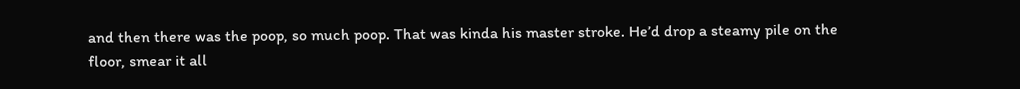and then there was the poop, so much poop. That was kinda his master stroke. He’d drop a steamy pile on the floor, smear it all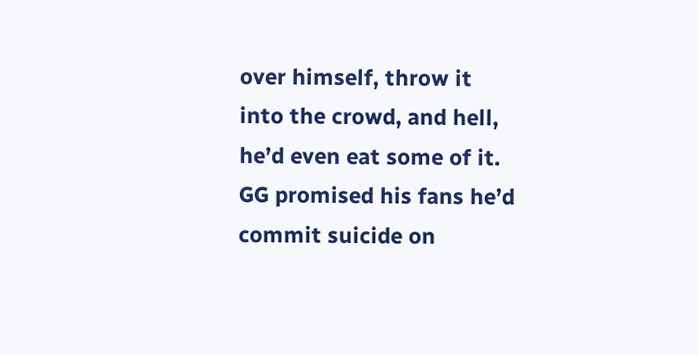over himself, throw it into the crowd, and hell, he’d even eat some of it. GG promised his fans he’d commit suicide on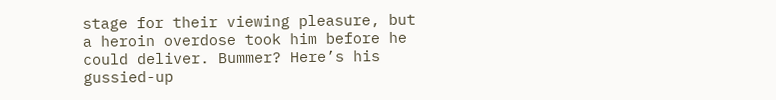stage for their viewing pleasure, but a heroin overdose took him before he could deliver. Bummer? Here’s his gussied-up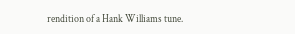rendition of a Hank Williams tune.